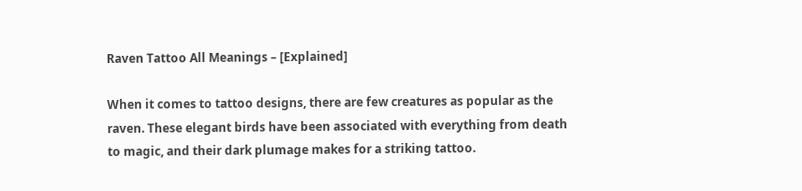Raven Tattoo All Meanings – [Explained]

When it comes to tattoo designs, there are few creatures as popular as the raven. These elegant birds have been associated with everything from death to magic, and their dark plumage makes for a striking tattoo.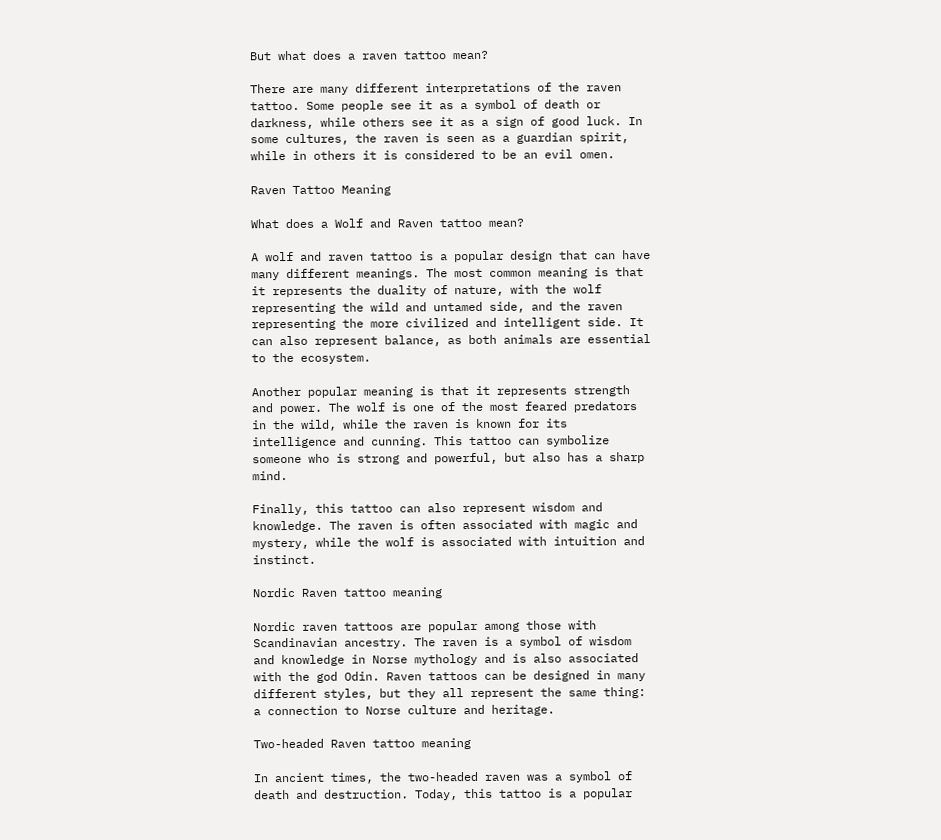But what does a raven tattoo mean?

There are many different interpretations of the raven tattoo. Some people see it as a symbol of death or darkness, while others see it as a sign of good luck. In some cultures, the raven is seen as a guardian spirit, while in others it is considered to be an evil omen.

Raven Tattoo Meaning

What does a Wolf and Raven tattoo mean?

A wolf and raven tattoo is a popular design that can have many different meanings. The most common meaning is that it represents the duality of nature, with the wolf representing the wild and untamed side, and the raven representing the more civilized and intelligent side. It can also represent balance, as both animals are essential to the ecosystem.

Another popular meaning is that it represents strength and power. The wolf is one of the most feared predators in the wild, while the raven is known for its intelligence and cunning. This tattoo can symbolize someone who is strong and powerful, but also has a sharp mind.

Finally, this tattoo can also represent wisdom and knowledge. The raven is often associated with magic and mystery, while the wolf is associated with intuition and instinct.

Nordic Raven tattoo meaning

Nordic raven tattoos are popular among those with Scandinavian ancestry. The raven is a symbol of wisdom and knowledge in Norse mythology and is also associated with the god Odin. Raven tattoos can be designed in many different styles, but they all represent the same thing: a connection to Norse culture and heritage.

Two-headed Raven tattoo meaning

In ancient times, the two-headed raven was a symbol of death and destruction. Today, this tattoo is a popular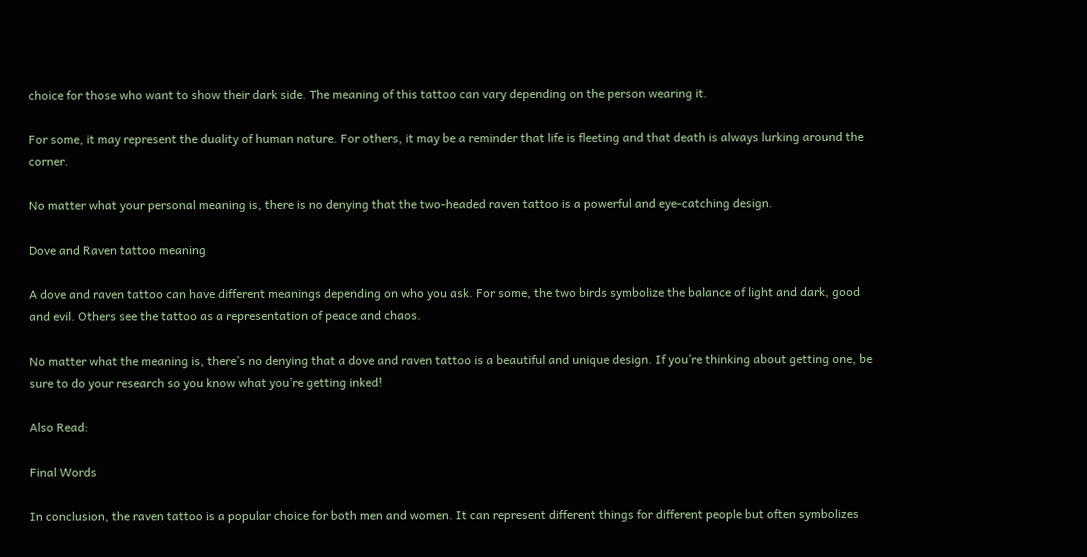choice for those who want to show their dark side. The meaning of this tattoo can vary depending on the person wearing it.

For some, it may represent the duality of human nature. For others, it may be a reminder that life is fleeting and that death is always lurking around the corner.

No matter what your personal meaning is, there is no denying that the two-headed raven tattoo is a powerful and eye-catching design.

Dove and Raven tattoo meaning

A dove and raven tattoo can have different meanings depending on who you ask. For some, the two birds symbolize the balance of light and dark, good and evil. Others see the tattoo as a representation of peace and chaos.

No matter what the meaning is, there’s no denying that a dove and raven tattoo is a beautiful and unique design. If you’re thinking about getting one, be sure to do your research so you know what you’re getting inked!

Also Read:

Final Words

In conclusion, the raven tattoo is a popular choice for both men and women. It can represent different things for different people but often symbolizes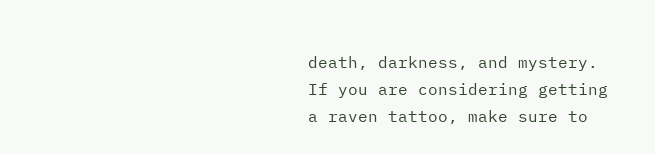death, darkness, and mystery. If you are considering getting a raven tattoo, make sure to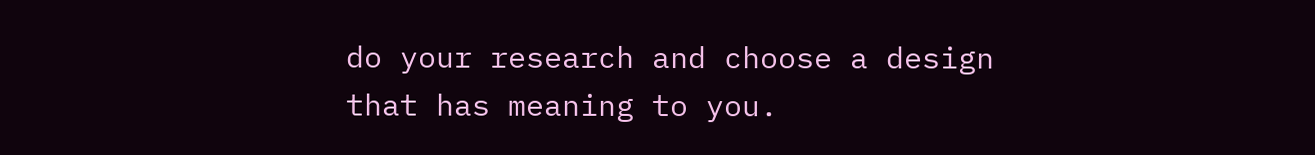do your research and choose a design that has meaning to you.